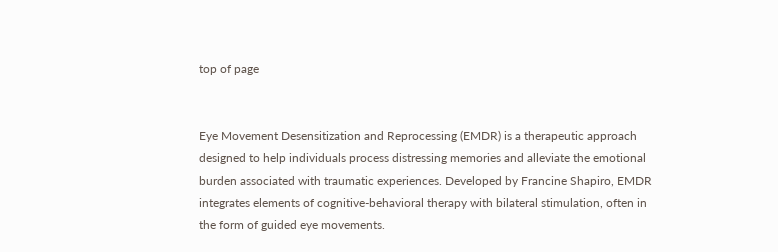top of page


Eye Movement Desensitization and Reprocessing (EMDR) is a therapeutic approach designed to help individuals process distressing memories and alleviate the emotional burden associated with traumatic experiences. Developed by Francine Shapiro, EMDR integrates elements of cognitive-behavioral therapy with bilateral stimulation, often in the form of guided eye movements.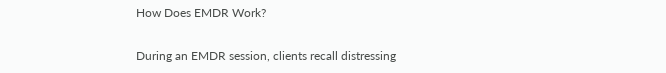How Does EMDR Work?

During an EMDR session, clients recall distressing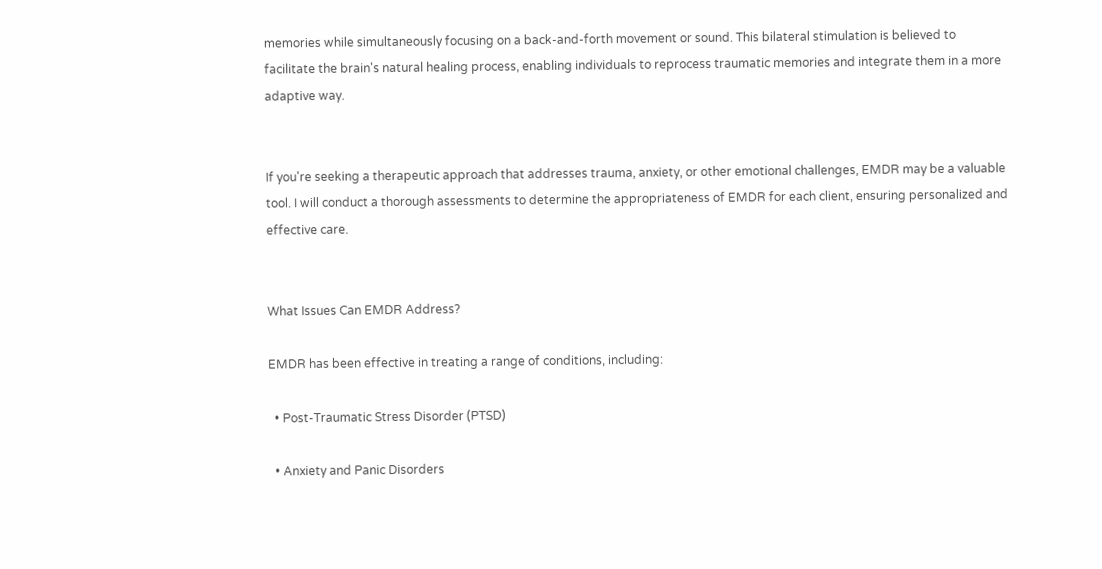memories while simultaneously focusing on a back-and-forth movement or sound. This bilateral stimulation is believed to facilitate the brain's natural healing process, enabling individuals to reprocess traumatic memories and integrate them in a more adaptive way.


If you're seeking a therapeutic approach that addresses trauma, anxiety, or other emotional challenges, EMDR may be a valuable tool. I will conduct a thorough assessments to determine the appropriateness of EMDR for each client, ensuring personalized and effective care.


What Issues Can EMDR Address?

EMDR has been effective in treating a range of conditions, including:

  • Post-Traumatic Stress Disorder (PTSD)

  • Anxiety and Panic Disorders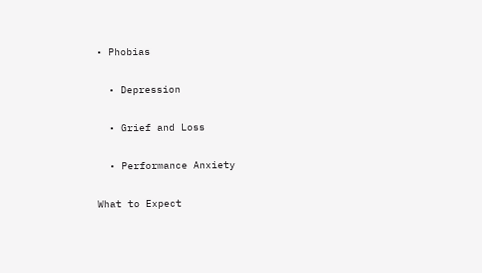• Phobias

  • Depression

  • Grief and Loss

  • Performance Anxiety

What to Expect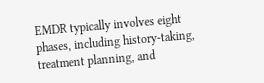EMDR typically involves eight phases, including history-taking, treatment planning, and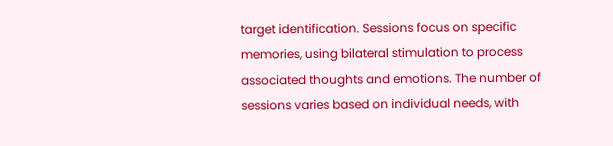target identification. Sessions focus on specific memories, using bilateral stimulation to process associated thoughts and emotions. The number of sessions varies based on individual needs, with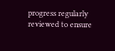progress regularly reviewed to ensure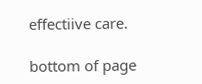effectiive care.

bottom of page